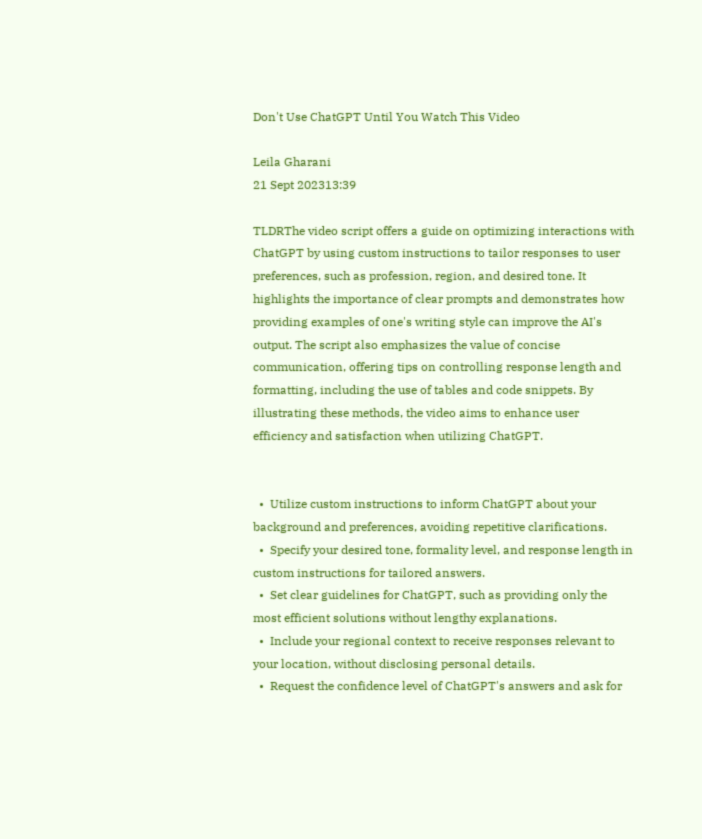Don't Use ChatGPT Until You Watch This Video

Leila Gharani
21 Sept 202313:39

TLDRThe video script offers a guide on optimizing interactions with ChatGPT by using custom instructions to tailor responses to user preferences, such as profession, region, and desired tone. It highlights the importance of clear prompts and demonstrates how providing examples of one's writing style can improve the AI's output. The script also emphasizes the value of concise communication, offering tips on controlling response length and formatting, including the use of tables and code snippets. By illustrating these methods, the video aims to enhance user efficiency and satisfaction when utilizing ChatGPT.


  •  Utilize custom instructions to inform ChatGPT about your background and preferences, avoiding repetitive clarifications.
  •  Specify your desired tone, formality level, and response length in custom instructions for tailored answers.
  •  Set clear guidelines for ChatGPT, such as providing only the most efficient solutions without lengthy explanations.
  •  Include your regional context to receive responses relevant to your location, without disclosing personal details.
  •  Request the confidence level of ChatGPT's answers and ask for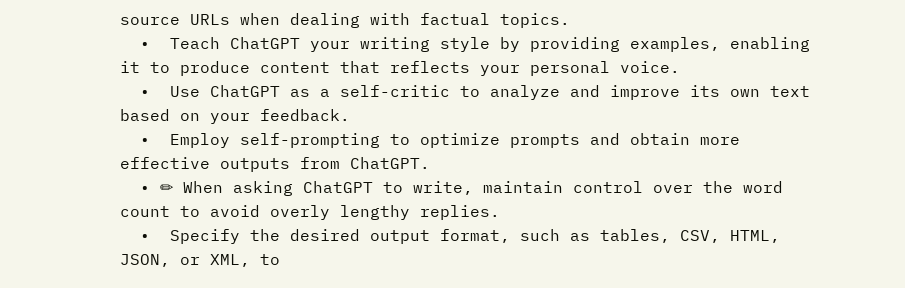source URLs when dealing with factual topics.
  •  Teach ChatGPT your writing style by providing examples, enabling it to produce content that reflects your personal voice.
  •  Use ChatGPT as a self-critic to analyze and improve its own text based on your feedback.
  •  Employ self-prompting to optimize prompts and obtain more effective outputs from ChatGPT.
  • ✏ When asking ChatGPT to write, maintain control over the word count to avoid overly lengthy replies.
  •  Specify the desired output format, such as tables, CSV, HTML, JSON, or XML, to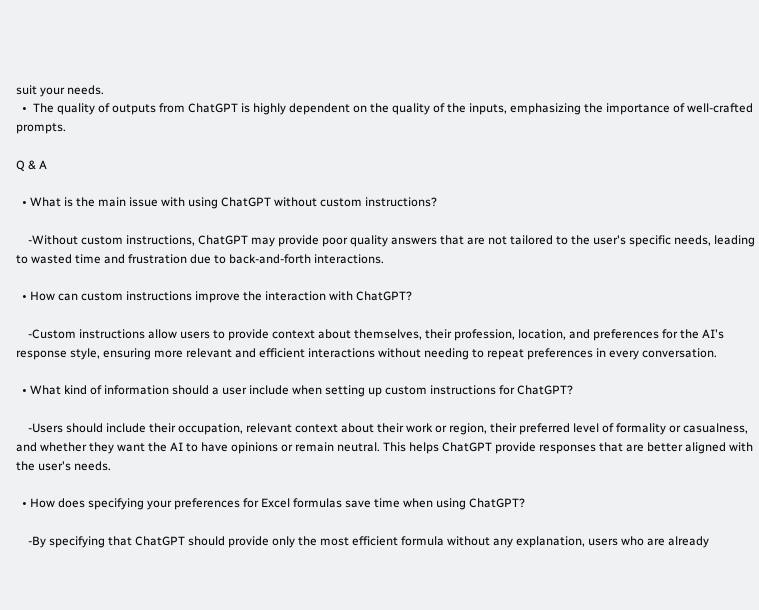suit your needs.
  •  The quality of outputs from ChatGPT is highly dependent on the quality of the inputs, emphasizing the importance of well-crafted prompts.

Q & A

  • What is the main issue with using ChatGPT without custom instructions?

    -Without custom instructions, ChatGPT may provide poor quality answers that are not tailored to the user's specific needs, leading to wasted time and frustration due to back-and-forth interactions.

  • How can custom instructions improve the interaction with ChatGPT?

    -Custom instructions allow users to provide context about themselves, their profession, location, and preferences for the AI's response style, ensuring more relevant and efficient interactions without needing to repeat preferences in every conversation.

  • What kind of information should a user include when setting up custom instructions for ChatGPT?

    -Users should include their occupation, relevant context about their work or region, their preferred level of formality or casualness, and whether they want the AI to have opinions or remain neutral. This helps ChatGPT provide responses that are better aligned with the user's needs.

  • How does specifying your preferences for Excel formulas save time when using ChatGPT?

    -By specifying that ChatGPT should provide only the most efficient formula without any explanation, users who are already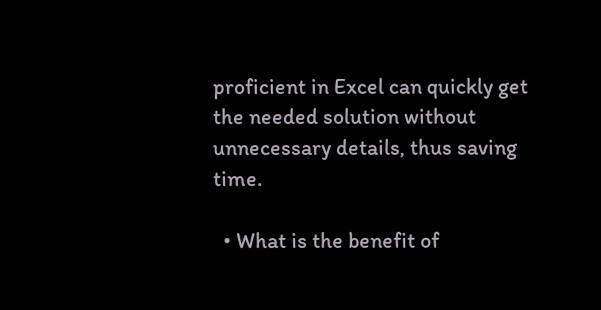proficient in Excel can quickly get the needed solution without unnecessary details, thus saving time.

  • What is the benefit of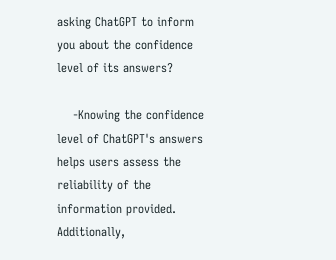asking ChatGPT to inform you about the confidence level of its answers?

    -Knowing the confidence level of ChatGPT's answers helps users assess the reliability of the information provided. Additionally,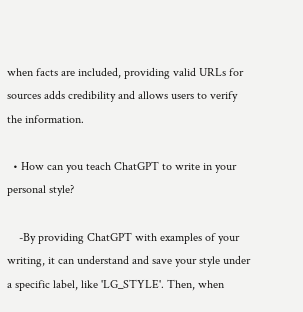when facts are included, providing valid URLs for sources adds credibility and allows users to verify the information.

  • How can you teach ChatGPT to write in your personal style?

    -By providing ChatGPT with examples of your writing, it can understand and save your style under a specific label, like 'LG_STYLE'. Then, when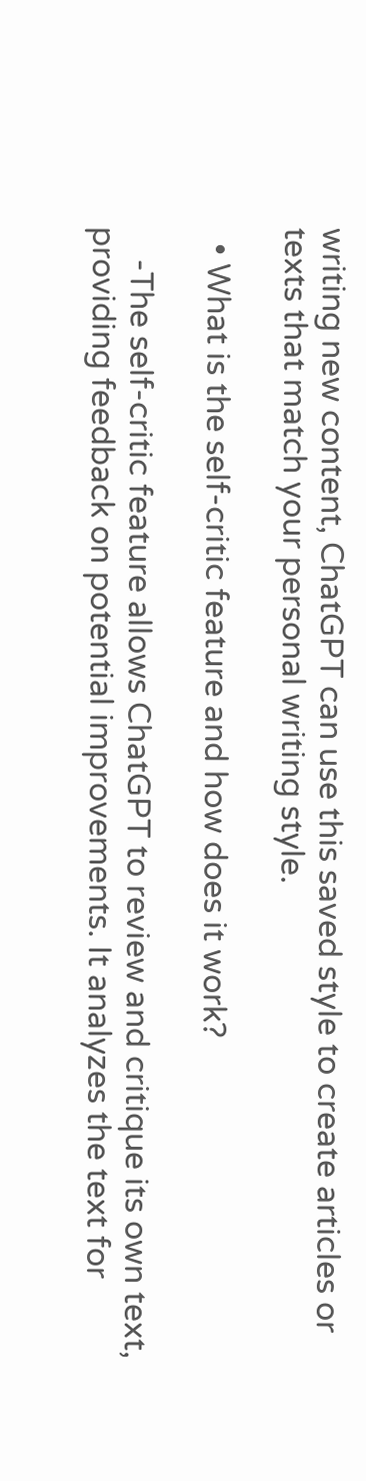writing new content, ChatGPT can use this saved style to create articles or texts that match your personal writing style.

  • What is the self-critic feature and how does it work?

    -The self-critic feature allows ChatGPT to review and critique its own text, providing feedback on potential improvements. It analyzes the text for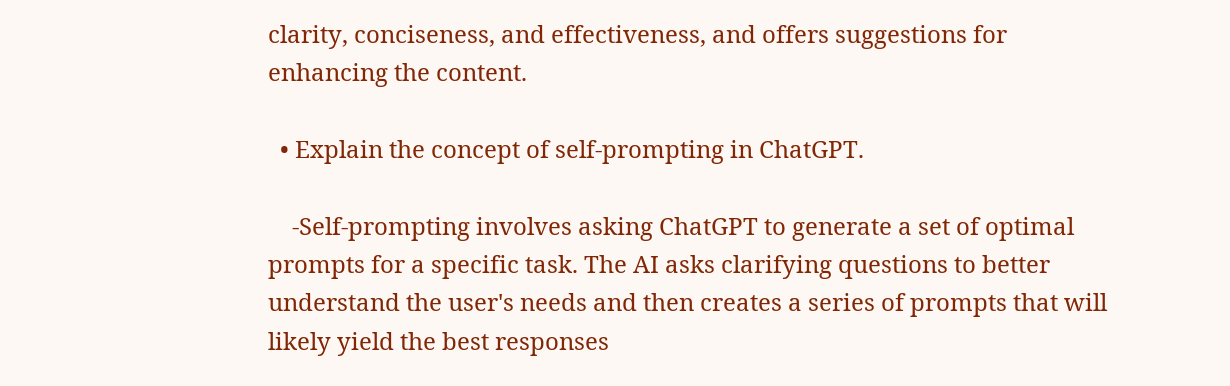clarity, conciseness, and effectiveness, and offers suggestions for enhancing the content.

  • Explain the concept of self-prompting in ChatGPT.

    -Self-prompting involves asking ChatGPT to generate a set of optimal prompts for a specific task. The AI asks clarifying questions to better understand the user's needs and then creates a series of prompts that will likely yield the best responses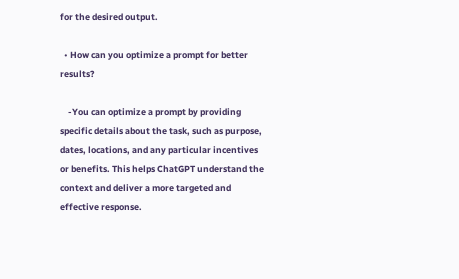for the desired output.

  • How can you optimize a prompt for better results?

    -You can optimize a prompt by providing specific details about the task, such as purpose, dates, locations, and any particular incentives or benefits. This helps ChatGPT understand the context and deliver a more targeted and effective response.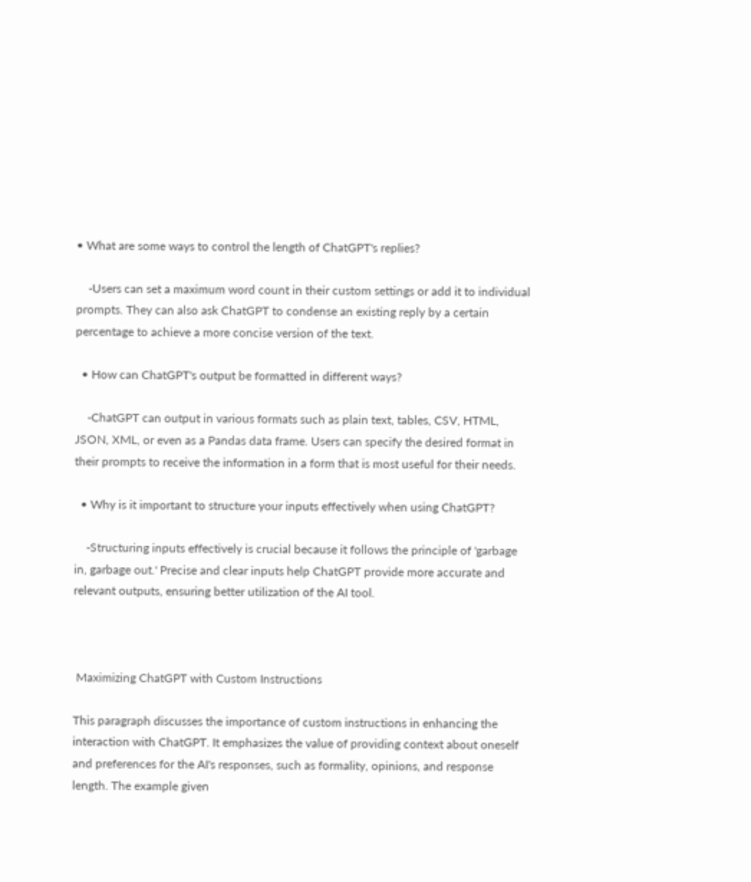• What are some ways to control the length of ChatGPT's replies?

    -Users can set a maximum word count in their custom settings or add it to individual prompts. They can also ask ChatGPT to condense an existing reply by a certain percentage to achieve a more concise version of the text.

  • How can ChatGPT's output be formatted in different ways?

    -ChatGPT can output in various formats such as plain text, tables, CSV, HTML, JSON, XML, or even as a Pandas data frame. Users can specify the desired format in their prompts to receive the information in a form that is most useful for their needs.

  • Why is it important to structure your inputs effectively when using ChatGPT?

    -Structuring inputs effectively is crucial because it follows the principle of 'garbage in, garbage out.' Precise and clear inputs help ChatGPT provide more accurate and relevant outputs, ensuring better utilization of the AI tool.



 Maximizing ChatGPT with Custom Instructions

This paragraph discusses the importance of custom instructions in enhancing the interaction with ChatGPT. It emphasizes the value of providing context about oneself and preferences for the AI's responses, such as formality, opinions, and response length. The example given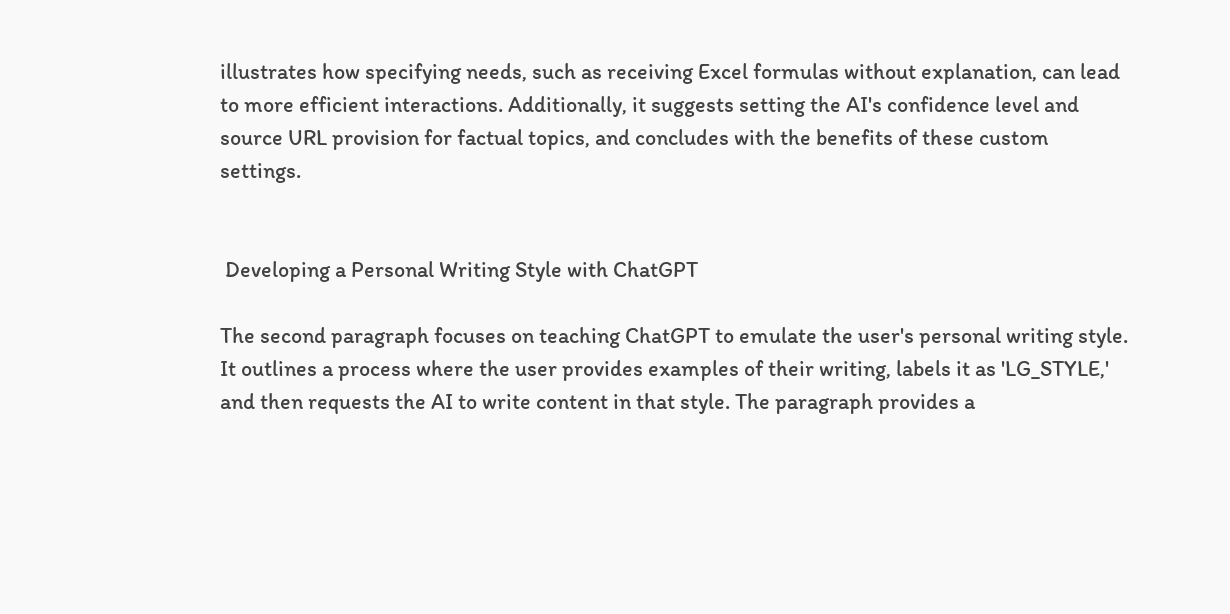illustrates how specifying needs, such as receiving Excel formulas without explanation, can lead to more efficient interactions. Additionally, it suggests setting the AI's confidence level and source URL provision for factual topics, and concludes with the benefits of these custom settings.


 Developing a Personal Writing Style with ChatGPT

The second paragraph focuses on teaching ChatGPT to emulate the user's personal writing style. It outlines a process where the user provides examples of their writing, labels it as 'LG_STYLE,' and then requests the AI to write content in that style. The paragraph provides a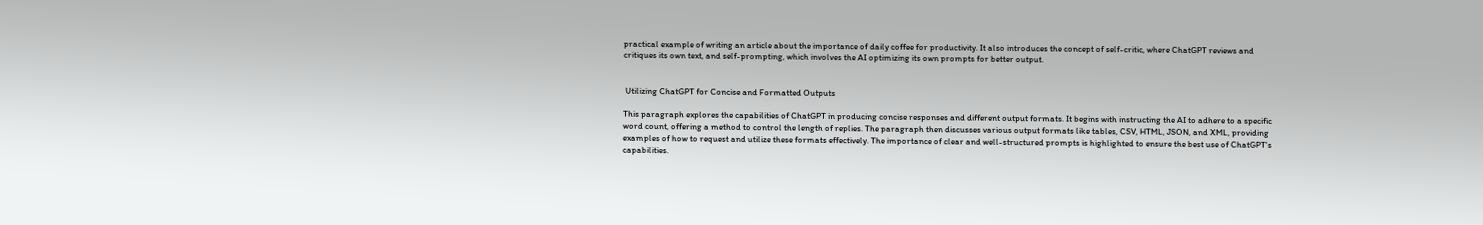practical example of writing an article about the importance of daily coffee for productivity. It also introduces the concept of self-critic, where ChatGPT reviews and critiques its own text, and self-prompting, which involves the AI optimizing its own prompts for better output.


 Utilizing ChatGPT for Concise and Formatted Outputs

This paragraph explores the capabilities of ChatGPT in producing concise responses and different output formats. It begins with instructing the AI to adhere to a specific word count, offering a method to control the length of replies. The paragraph then discusses various output formats like tables, CSV, HTML, JSON, and XML, providing examples of how to request and utilize these formats effectively. The importance of clear and well-structured prompts is highlighted to ensure the best use of ChatGPT's capabilities.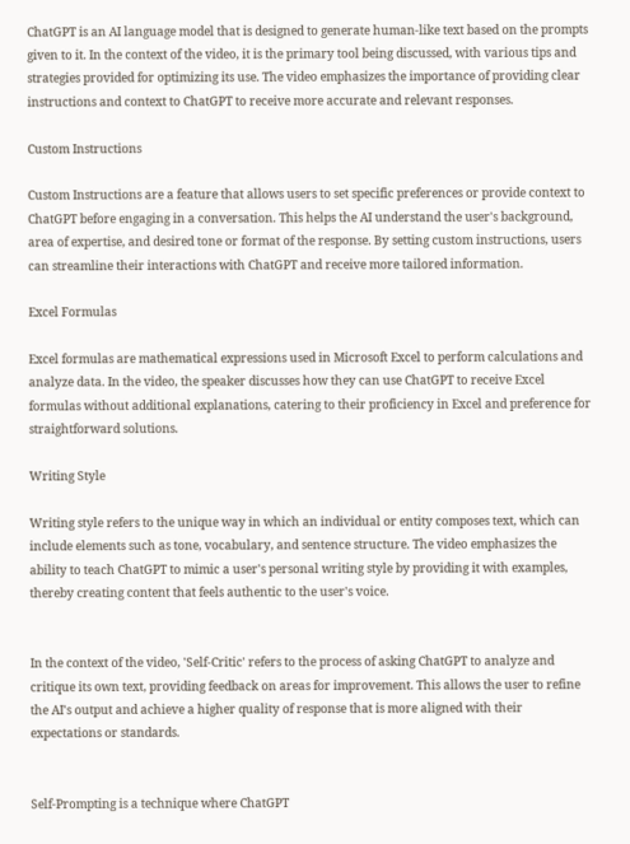ChatGPT is an AI language model that is designed to generate human-like text based on the prompts given to it. In the context of the video, it is the primary tool being discussed, with various tips and strategies provided for optimizing its use. The video emphasizes the importance of providing clear instructions and context to ChatGPT to receive more accurate and relevant responses.

Custom Instructions

Custom Instructions are a feature that allows users to set specific preferences or provide context to ChatGPT before engaging in a conversation. This helps the AI understand the user's background, area of expertise, and desired tone or format of the response. By setting custom instructions, users can streamline their interactions with ChatGPT and receive more tailored information.

Excel Formulas

Excel formulas are mathematical expressions used in Microsoft Excel to perform calculations and analyze data. In the video, the speaker discusses how they can use ChatGPT to receive Excel formulas without additional explanations, catering to their proficiency in Excel and preference for straightforward solutions.

Writing Style

Writing style refers to the unique way in which an individual or entity composes text, which can include elements such as tone, vocabulary, and sentence structure. The video emphasizes the ability to teach ChatGPT to mimic a user's personal writing style by providing it with examples, thereby creating content that feels authentic to the user's voice.


In the context of the video, 'Self-Critic' refers to the process of asking ChatGPT to analyze and critique its own text, providing feedback on areas for improvement. This allows the user to refine the AI's output and achieve a higher quality of response that is more aligned with their expectations or standards.


Self-Prompting is a technique where ChatGPT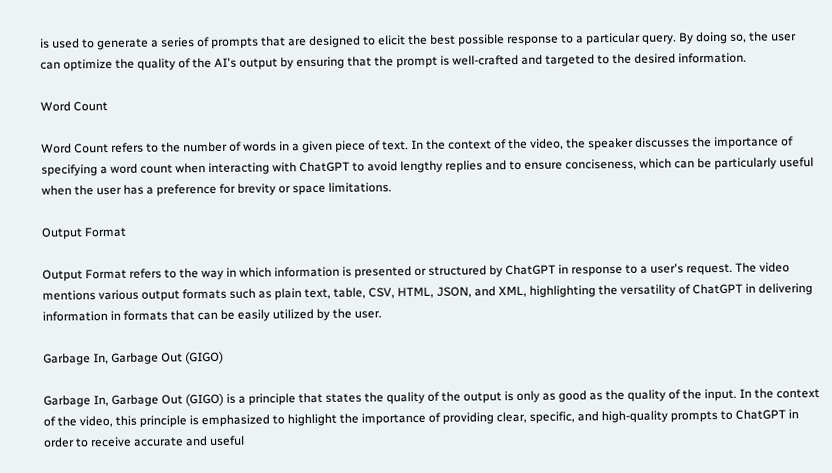is used to generate a series of prompts that are designed to elicit the best possible response to a particular query. By doing so, the user can optimize the quality of the AI's output by ensuring that the prompt is well-crafted and targeted to the desired information.

Word Count

Word Count refers to the number of words in a given piece of text. In the context of the video, the speaker discusses the importance of specifying a word count when interacting with ChatGPT to avoid lengthy replies and to ensure conciseness, which can be particularly useful when the user has a preference for brevity or space limitations.

Output Format

Output Format refers to the way in which information is presented or structured by ChatGPT in response to a user's request. The video mentions various output formats such as plain text, table, CSV, HTML, JSON, and XML, highlighting the versatility of ChatGPT in delivering information in formats that can be easily utilized by the user.

Garbage In, Garbage Out (GIGO)

Garbage In, Garbage Out (GIGO) is a principle that states the quality of the output is only as good as the quality of the input. In the context of the video, this principle is emphasized to highlight the importance of providing clear, specific, and high-quality prompts to ChatGPT in order to receive accurate and useful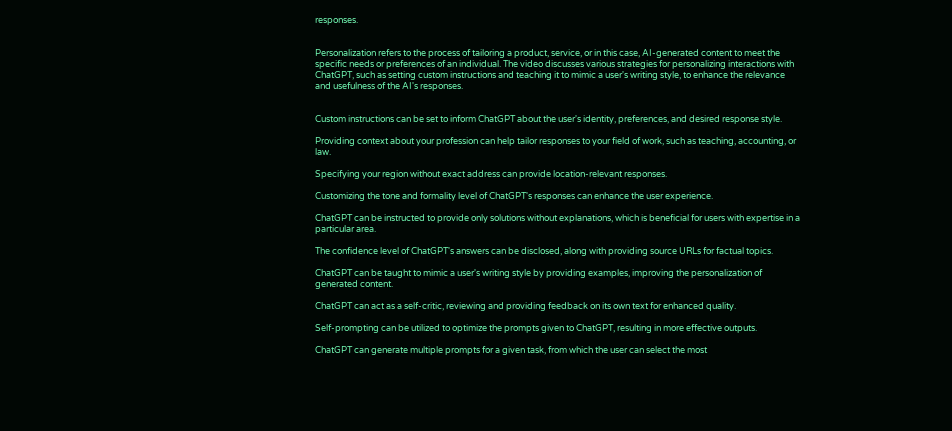responses.


Personalization refers to the process of tailoring a product, service, or in this case, AI-generated content to meet the specific needs or preferences of an individual. The video discusses various strategies for personalizing interactions with ChatGPT, such as setting custom instructions and teaching it to mimic a user's writing style, to enhance the relevance and usefulness of the AI's responses.


Custom instructions can be set to inform ChatGPT about the user's identity, preferences, and desired response style.

Providing context about your profession can help tailor responses to your field of work, such as teaching, accounting, or law.

Specifying your region without exact address can provide location-relevant responses.

Customizing the tone and formality level of ChatGPT's responses can enhance the user experience.

ChatGPT can be instructed to provide only solutions without explanations, which is beneficial for users with expertise in a particular area.

The confidence level of ChatGPT's answers can be disclosed, along with providing source URLs for factual topics.

ChatGPT can be taught to mimic a user's writing style by providing examples, improving the personalization of generated content.

ChatGPT can act as a self-critic, reviewing and providing feedback on its own text for enhanced quality.

Self-prompting can be utilized to optimize the prompts given to ChatGPT, resulting in more effective outputs.

ChatGPT can generate multiple prompts for a given task, from which the user can select the most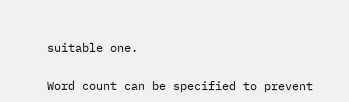suitable one.

Word count can be specified to prevent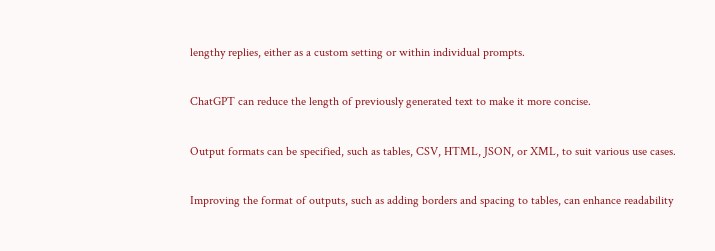lengthy replies, either as a custom setting or within individual prompts.

ChatGPT can reduce the length of previously generated text to make it more concise.

Output formats can be specified, such as tables, CSV, HTML, JSON, or XML, to suit various use cases.

Improving the format of outputs, such as adding borders and spacing to tables, can enhance readability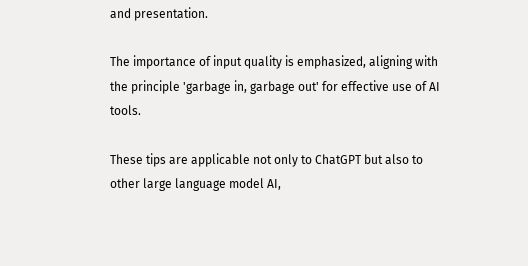and presentation.

The importance of input quality is emphasized, aligning with the principle 'garbage in, garbage out' for effective use of AI tools.

These tips are applicable not only to ChatGPT but also to other large language model AI,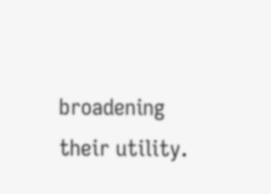broadening their utility.